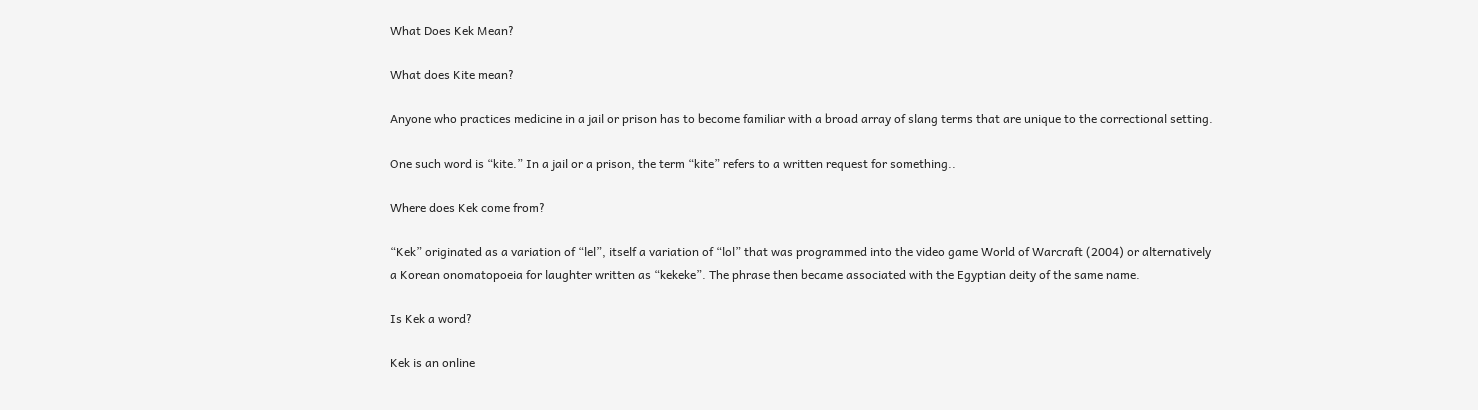What Does Kek Mean?

What does Kite mean?

Anyone who practices medicine in a jail or prison has to become familiar with a broad array of slang terms that are unique to the correctional setting.

One such word is “kite.” In a jail or a prison, the term “kite” refers to a written request for something..

Where does Kek come from?

“Kek” originated as a variation of “lel”, itself a variation of “lol” that was programmed into the video game World of Warcraft (2004) or alternatively a Korean onomatopoeia for laughter written as “kekeke”. The phrase then became associated with the Egyptian deity of the same name.

Is Kek a word?

Kek is an online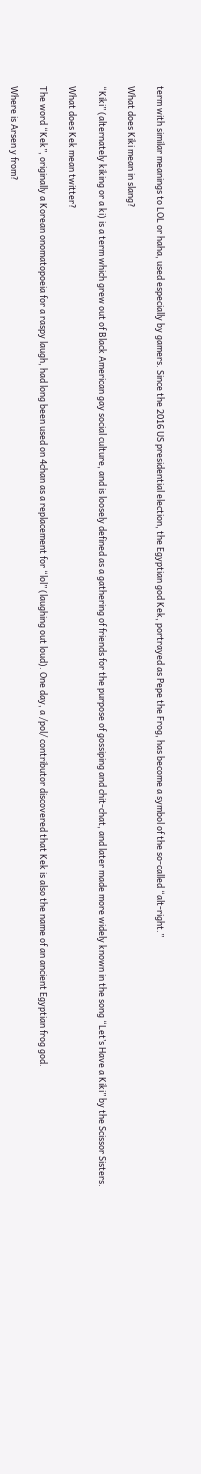term with similar meanings to LOL or haha, used especially by gamers. Since the 2016 US presidential election, the Egyptian god Kek, portrayed as Pepe the Frog, has become a symbol of the so-called “alt-right.”

What does Kiki mean in slang?

“Kiki” (alternately kiking or a ki) is a term which grew out of Black American gay social culture, and is loosely defined as a gathering of friends for the purpose of gossiping and chit-chat, and later made more widely known in the song “Let’s Have a Kiki” by the Scissor Sisters.

What does Kek mean twitter?

The word “Kek”, originally a Korean onomatopoeia for a raspy laugh, had long been used on 4chan as a replacement for “lol” (laughing out loud). One day, a /pol/ contributor discovered that Kek is also the name of an ancient Egyptian frog god.

Where is Arsen y from?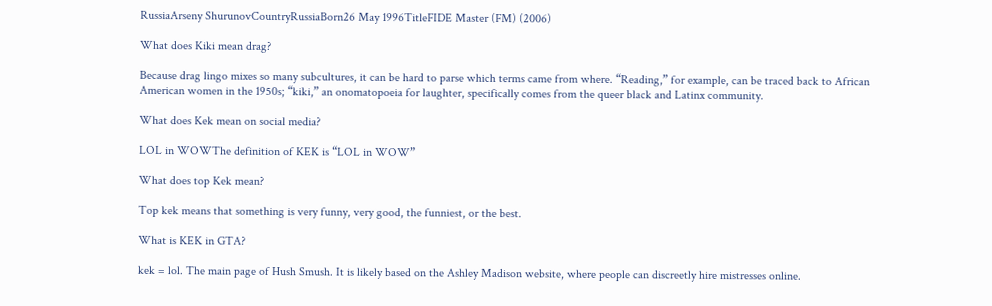RussiaArseny ShurunovCountryRussiaBorn26 May 1996TitleFIDE Master (FM) (2006)

What does Kiki mean drag?

Because drag lingo mixes so many subcultures, it can be hard to parse which terms came from where. “Reading,” for example, can be traced back to African American women in the 1950s; “kiki,” an onomatopoeia for laughter, specifically comes from the queer black and Latinx community.

What does Kek mean on social media?

LOL in WOWThe definition of KEK is “LOL in WOW”

What does top Kek mean?

Top kek means that something is very funny, very good, the funniest, or the best.

What is KEK in GTA?

kek = lol. The main page of Hush Smush. It is likely based on the Ashley Madison website, where people can discreetly hire mistresses online.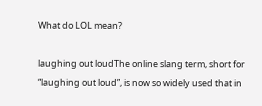What do LOL mean?

laughing out loudThe online slang term, short for “laughing out loud”, is now so widely used that in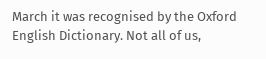March it was recognised by the Oxford English Dictionary. Not all of us,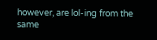however, are lol-ing from the same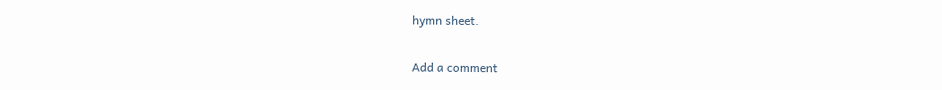hymn sheet.

Add a comment